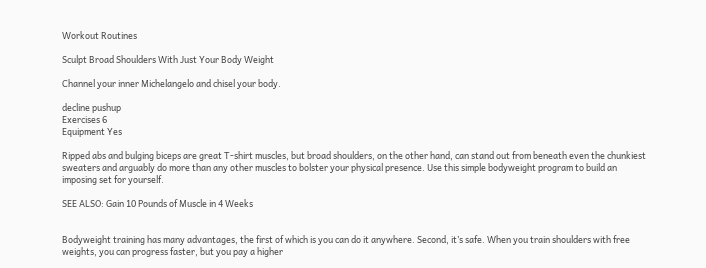Workout Routines

Sculpt Broad Shoulders With Just Your Body Weight

Channel your inner Michelangelo and chisel your body.

decline pushup
Exercises 6
Equipment Yes

Ripped abs and bulging biceps are great T-shirt muscles, but broad shoulders, on the other hand, can stand out from beneath even the chunkiest sweaters and arguably do more than any other muscles to bolster your physical presence. Use this simple bodyweight program to build an imposing set for yourself.

SEE ALSO: Gain 10 Pounds of Muscle in 4 Weeks


Bodyweight training has many advantages, the first of which is you can do it anywhere. Second, it’s safe. When you train shoulders with free weights, you can progress faster, but you pay a higher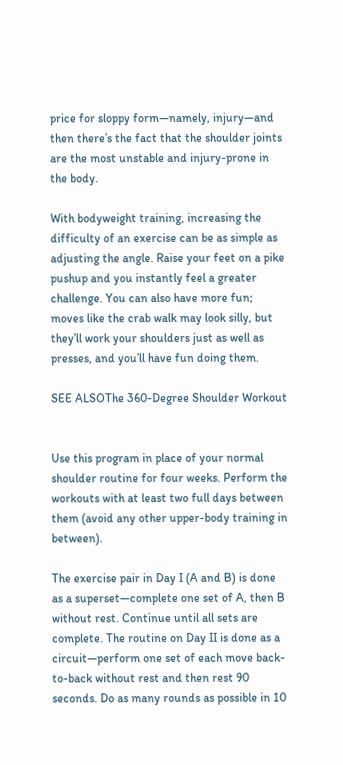price for sloppy form—namely, injury—and then there’s the fact that the shoulder joints are the most unstable and injury-prone in the body.

With bodyweight training, increasing the difficulty of an exercise can be as simple as adjusting the angle. Raise your feet on a pike pushup and you instantly feel a greater challenge. You can also have more fun; moves like the crab walk may look silly, but they’ll work your shoulders just as well as presses, and you’ll have fun doing them.

SEE ALSOThe 360-Degree Shoulder Workout


Use this program in place of your normal shoulder routine for four weeks. Perform the workouts with at least two full days between them (avoid any other upper-body training in between).

The exercise pair in Day I (A and B) is done as a superset—complete one set of A, then B without rest. Continue until all sets are complete. The routine on Day II is done as a circuit—perform one set of each move back-to-back without rest and then rest 90 seconds. Do as many rounds as possible in 10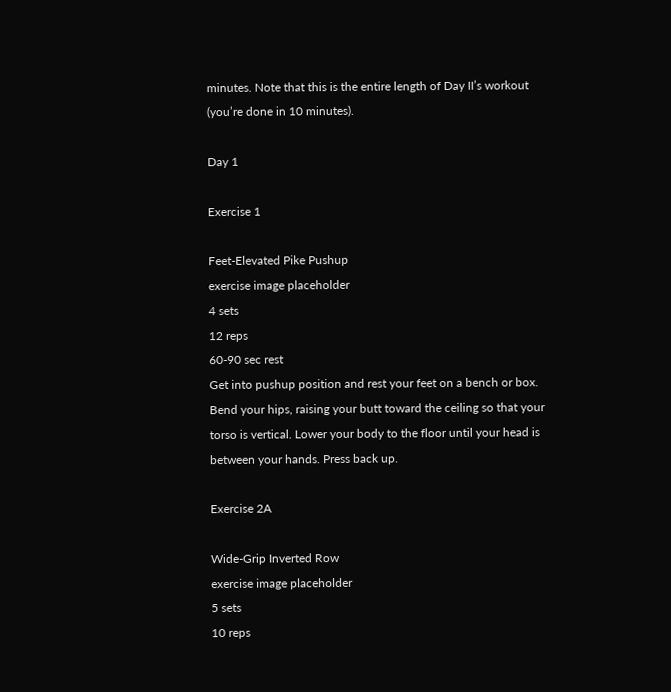minutes. Note that this is the entire length of Day II’s workout (you’re done in 10 minutes).

Day 1

Exercise 1

Feet-Elevated Pike Pushup
exercise image placeholder
4 sets
12 reps
60-90 sec rest
Get into pushup position and rest your feet on a bench or box. Bend your hips, raising your butt toward the ceiling so that your torso is vertical. Lower your body to the floor until your head is between your hands. Press back up.

Exercise 2A

Wide-Grip Inverted Row
exercise image placeholder
5 sets
10 reps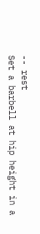-- rest
Set a barbell at hip height in a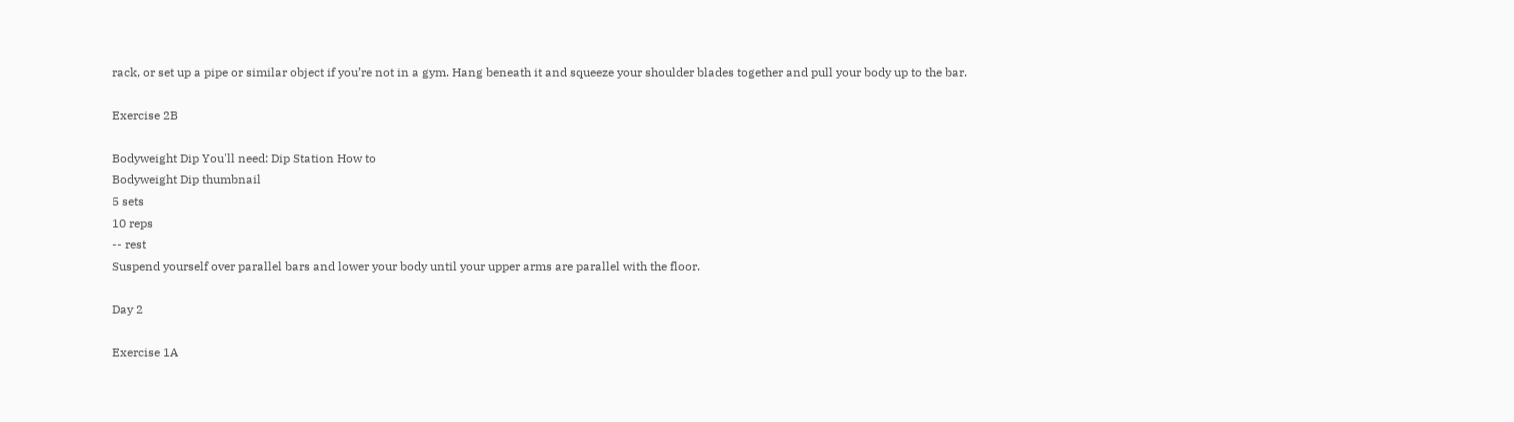rack, or set up a pipe or similar object if you’re not in a gym. Hang beneath it and squeeze your shoulder blades together and pull your body up to the bar.

Exercise 2B

Bodyweight Dip You'll need: Dip Station How to
Bodyweight Dip thumbnail
5 sets
10 reps
-- rest
Suspend yourself over parallel bars and lower your body until your upper arms are parallel with the floor.

Day 2

Exercise 1A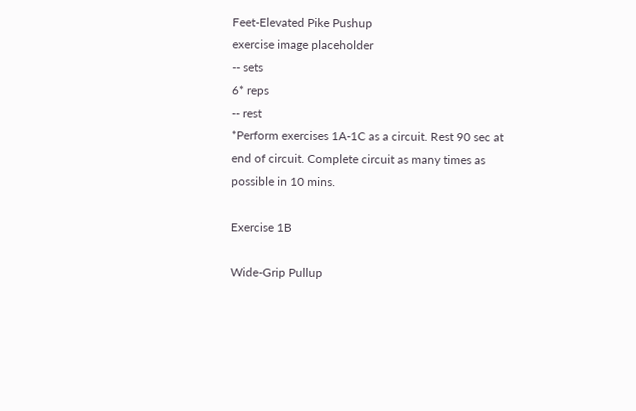Feet-Elevated Pike Pushup
exercise image placeholder
-- sets
6* reps
-- rest
*Perform exercises 1A-1C as a circuit. Rest 90 sec at end of circuit. Complete circuit as many times as possible in 10 mins.

Exercise 1B

Wide-Grip Pullup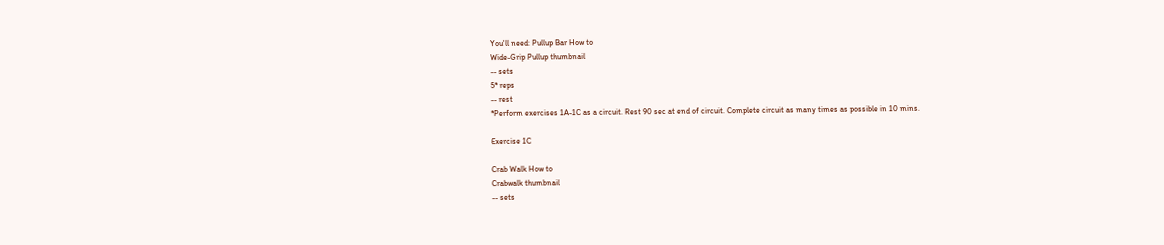You'll need: Pullup Bar How to
Wide-Grip Pullup thumbnail
-- sets
5* reps
-- rest
*Perform exercises 1A-1C as a circuit. Rest 90 sec at end of circuit. Complete circuit as many times as possible in 10 mins.

Exercise 1C

Crab Walk How to
Crabwalk thumbnail
-- sets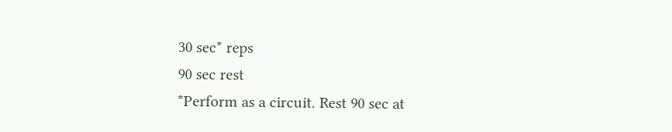30 sec* reps
90 sec rest
*Perform as a circuit. Rest 90 sec at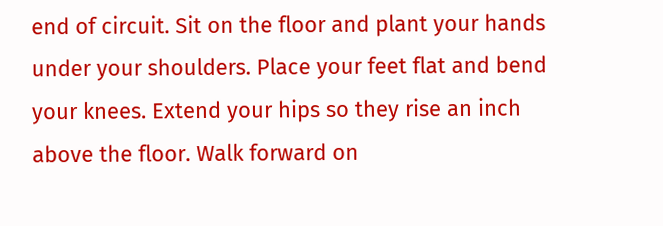end of circuit. Sit on the floor and plant your hands under your shoulders. Place your feet flat and bend your knees. Extend your hips so they rise an inch above the floor. Walk forward on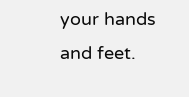your hands and feet.